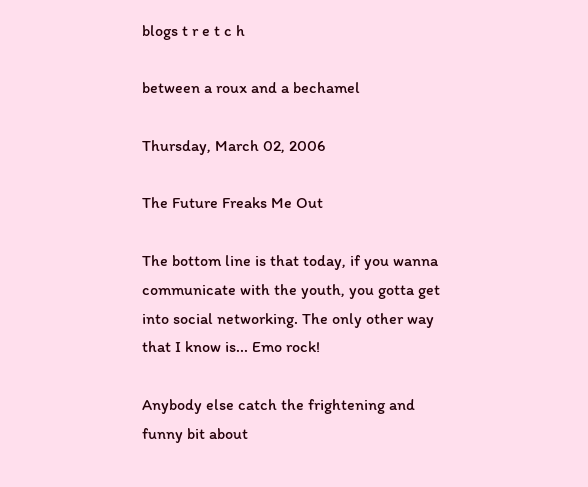blogs t r e t c h

between a roux and a bechamel

Thursday, March 02, 2006

The Future Freaks Me Out

The bottom line is that today, if you wanna communicate with the youth, you gotta get into social networking. The only other way that I know is... Emo rock!

Anybody else catch the frightening and funny bit about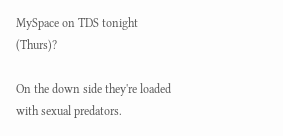MySpace on TDS tonight (Thurs)?

On the down side they're loaded with sexual predators.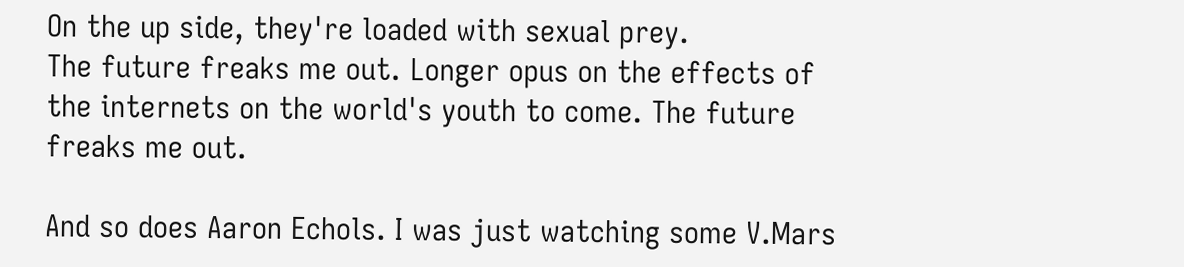On the up side, they're loaded with sexual prey.
The future freaks me out. Longer opus on the effects of the internets on the world's youth to come. The future freaks me out.

And so does Aaron Echols. I was just watching some V.Mars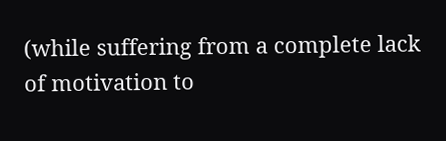(while suffering from a complete lack of motivation to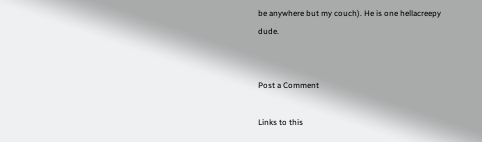be anywhere but my couch). He is one hellacreepy dude.


Post a Comment

Links to this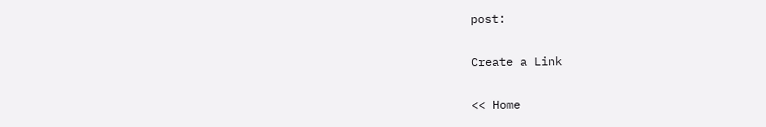post:

Create a Link

<< Home